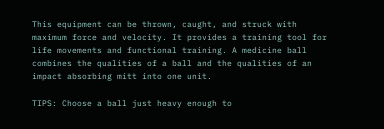This equipment can be thrown, caught, and struck with maximum force and velocity. It provides a training tool for life movements and functional training. A medicine ball combines the qualities of a ball and the qualities of an impact absorbing mitt into one unit.

TIPS: Choose a ball just heavy enough to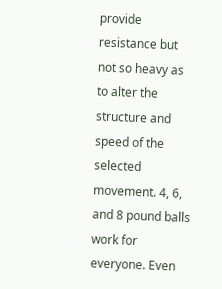provide resistance but not so heavy as to alter the structure and speed of the selected movement. 4, 6, and 8 pound balls work for everyone. Even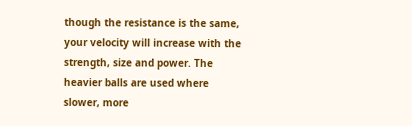though the resistance is the same, your velocity will increase with the strength, size and power. The heavier balls are used where slower, more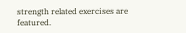strength related exercises are featured.